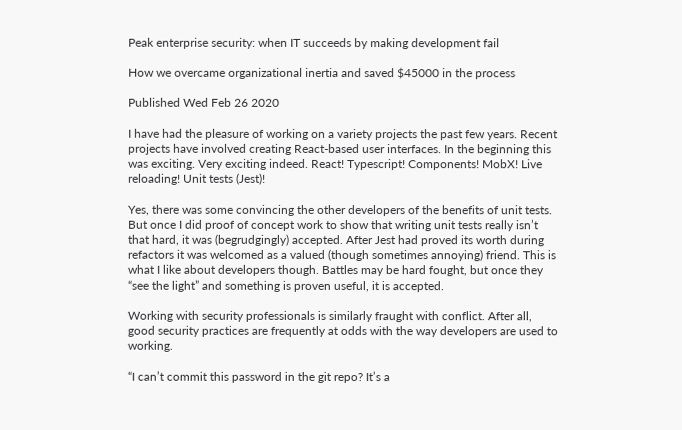Peak enterprise security: when IT succeeds by making development fail

How we overcame organizational inertia and saved $45000 in the process

Published Wed Feb 26 2020

I have had the pleasure of working on a variety projects the past few years. Recent projects have involved creating React-based user interfaces. In the beginning this was exciting. Very exciting indeed. React! Typescript! Components! MobX! Live reloading! Unit tests (Jest)!

Yes, there was some convincing the other developers of the benefits of unit tests. But once I did proof of concept work to show that writing unit tests really isn’t that hard, it was (begrudgingly) accepted. After Jest had proved its worth during refactors it was welcomed as a valued (though sometimes annoying) friend. This is what I like about developers though. Battles may be hard fought, but once they “see the light” and something is proven useful, it is accepted.

Working with security professionals is similarly fraught with conflict. After all, good security practices are frequently at odds with the way developers are used to working.

“I can’t commit this password in the git repo? It’s a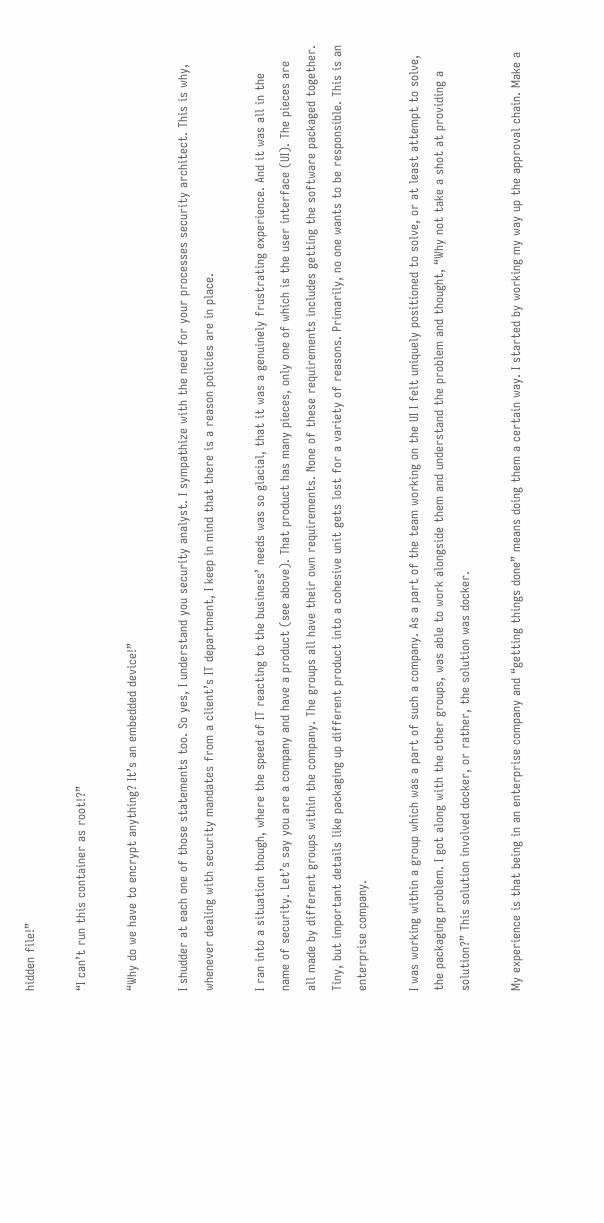hidden file!”

“I can’t run this container as root!?”

“Why do we have to encrypt anything? It’s an embedded device!”

I shudder at each one of those statements too. So yes, I understand you security analyst. I sympathize with the need for your processes security architect. This is why, whenever dealing with security mandates from a client’s IT department, I keep in mind that there is a reason policies are in place.

I ran into a situation though, where the speed of IT reacting to the business’ needs was so glacial, that it was a genuinely frustrating experience. And it was all in the name of security. Let’s say you are a company and have a product (see above). That product has many pieces, only one of which is the user interface (UI). The pieces are all made by different groups within the company. The groups all have their own requirements. None of these requirements includes getting the software packaged together. Tiny, but important details like packaging up different product into a cohesive unit gets lost for a variety of reasons. Primarily, no one wants to be responsible. This is an enterprise company.

I was working within a group which was a part of such a company. As a part of the team working on the UI I felt uniquely positioned to solve, or at least attempt to solve, the packaging problem. I got along with the other groups, was able to work alongside them and understand the problem and thought, “Why not take a shot at providing a solution?” This solution involved docker, or rather, the solution was docker.

My experience is that being in an enterprise company and “getting things done” means doing them a certain way. I started by working my way up the approval chain. Make a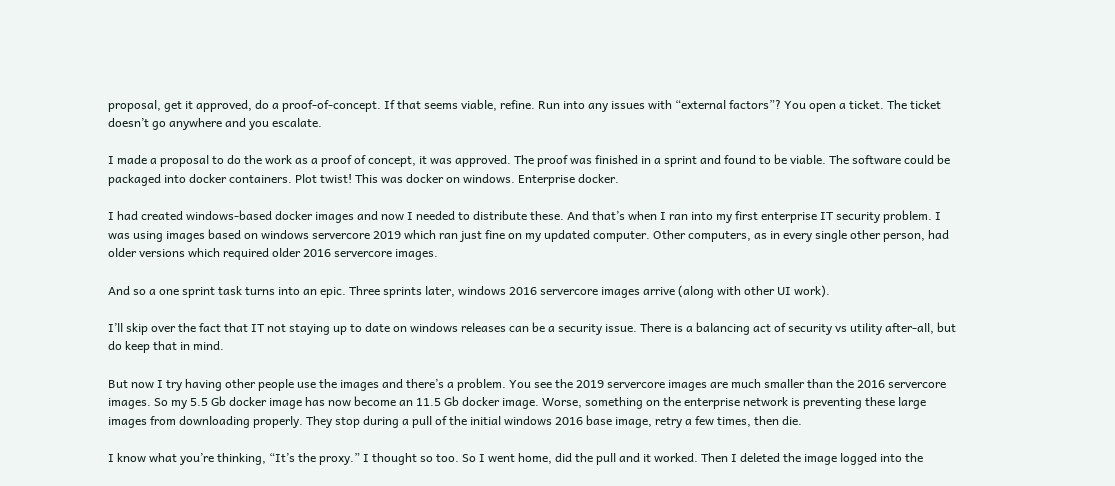proposal, get it approved, do a proof-of-concept. If that seems viable, refine. Run into any issues with “external factors”? You open a ticket. The ticket doesn’t go anywhere and you escalate.

I made a proposal to do the work as a proof of concept, it was approved. The proof was finished in a sprint and found to be viable. The software could be packaged into docker containers. Plot twist! This was docker on windows. Enterprise docker.

I had created windows-based docker images and now I needed to distribute these. And that’s when I ran into my first enterprise IT security problem. I was using images based on windows servercore 2019 which ran just fine on my updated computer. Other computers, as in every single other person, had older versions which required older 2016 servercore images.

And so a one sprint task turns into an epic. Three sprints later, windows 2016 servercore images arrive (along with other UI work).

I’ll skip over the fact that IT not staying up to date on windows releases can be a security issue. There is a balancing act of security vs utility after-all, but do keep that in mind.

But now I try having other people use the images and there’s a problem. You see the 2019 servercore images are much smaller than the 2016 servercore images. So my 5.5 Gb docker image has now become an 11.5 Gb docker image. Worse, something on the enterprise network is preventing these large images from downloading properly. They stop during a pull of the initial windows 2016 base image, retry a few times, then die.

I know what you’re thinking, “It’s the proxy.” I thought so too. So I went home, did the pull and it worked. Then I deleted the image logged into the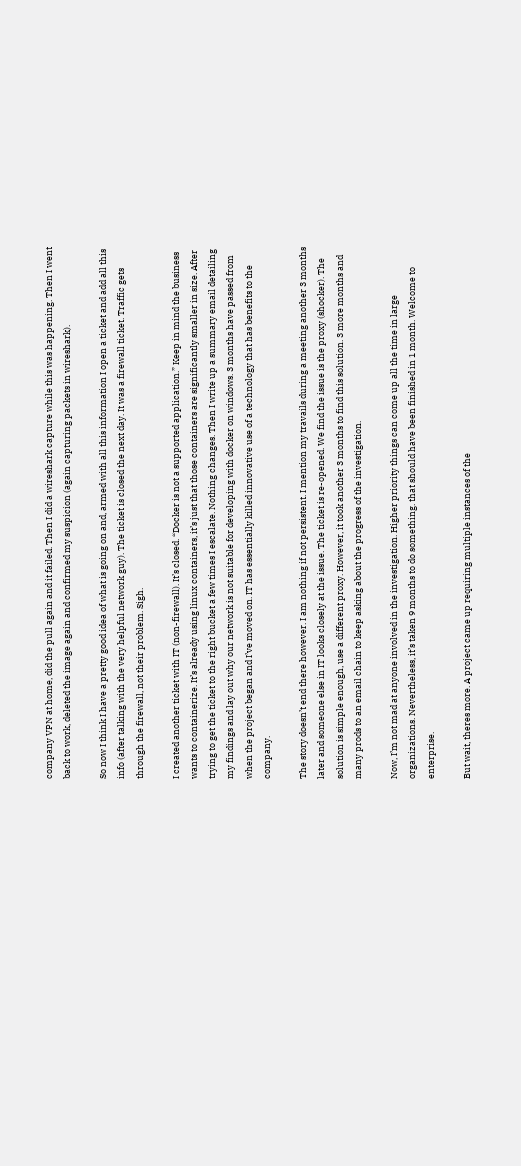company VPN at home, did the pull again and it failed. Then I did a wireshark capture while this was happening. Then I went back to work, deleted the image again and confirmed my suspicion (again capturing packets in wireshark).

So now I think I have a pretty good idea of what is going on and, armed with all this information I open a ticket and add all this info (after talking with the very helpful network guy). The ticket is closed the next day. It was a firewall ticket. Traffic gets through the firewall, not their problem. Sigh.

I created another ticket with IT (non-firewall). It’s closed. “Docker is not a supported application.” Keep in mind the business wants to containerize. It’s already using linux containers, it’s just that those containers are significantly smaller in size. After trying to get the ticket to the right bucket a few times I escalate. Nothing changes. Then I write up a summary email detailing my findings and lay out why our network is not suitable for developing with docker on windows. 3 months have passed from when the project began and I’ve moved on. IT has essentially killed innovative use of a technology that has benefits to the company.

The story doesn’t end there however. I am nothing if not persistent. I mention my travails during a meeting another 3 months later and someone else in IT looks closely at the issue. The ticket is re-opened. We find the issue is the proxy (shocker). The solution is simple enough, use a different proxy. However, it took another 3 months to find this solution. 3 more months and many prods to an email chain to keep asking about the progress of the investigation.

Now, I’m not mad at anyone involved in the investigation. Higher priority things can come up all the time in large organizations. Nevertheless, it’s taken 9 months to do something. that should have been finished in 1 month. Welcome to enterprise.

But wait, theres more. A project came up requiring multiple instances of the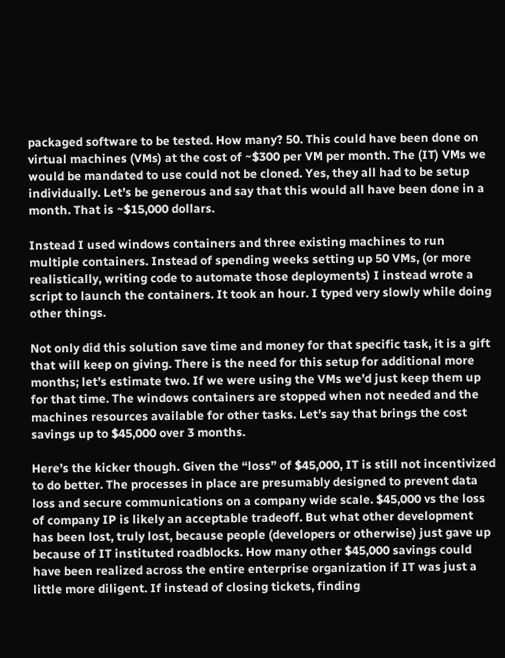packaged software to be tested. How many? 50. This could have been done on virtual machines (VMs) at the cost of ~$300 per VM per month. The (IT) VMs we would be mandated to use could not be cloned. Yes, they all had to be setup individually. Let’s be generous and say that this would all have been done in a month. That is ~$15,000 dollars.

Instead I used windows containers and three existing machines to run multiple containers. Instead of spending weeks setting up 50 VMs, (or more realistically, writing code to automate those deployments) I instead wrote a script to launch the containers. It took an hour. I typed very slowly while doing other things.

Not only did this solution save time and money for that specific task, it is a gift that will keep on giving. There is the need for this setup for additional more months; let’s estimate two. If we were using the VMs we’d just keep them up for that time. The windows containers are stopped when not needed and the machines resources available for other tasks. Let’s say that brings the cost savings up to $45,000 over 3 months.

Here’s the kicker though. Given the “loss” of $45,000, IT is still not incentivized to do better. The processes in place are presumably designed to prevent data loss and secure communications on a company wide scale. $45,000 vs the loss of company IP is likely an acceptable tradeoff. But what other development has been lost, truly lost, because people (developers or otherwise) just gave up because of IT instituted roadblocks. How many other $45,000 savings could have been realized across the entire enterprise organization if IT was just a little more diligent. If instead of closing tickets, finding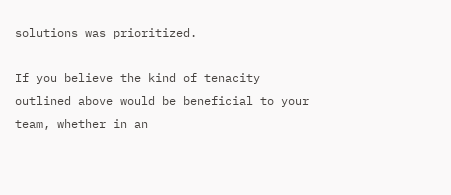solutions was prioritized.

If you believe the kind of tenacity outlined above would be beneficial to your team, whether in an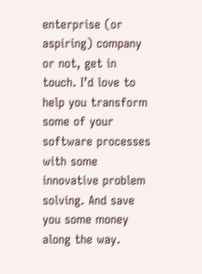enterprise (or aspiring) company or not, get in touch. I’d love to help you transform some of your software processes with some innovative problem solving. And save you some money along the way.